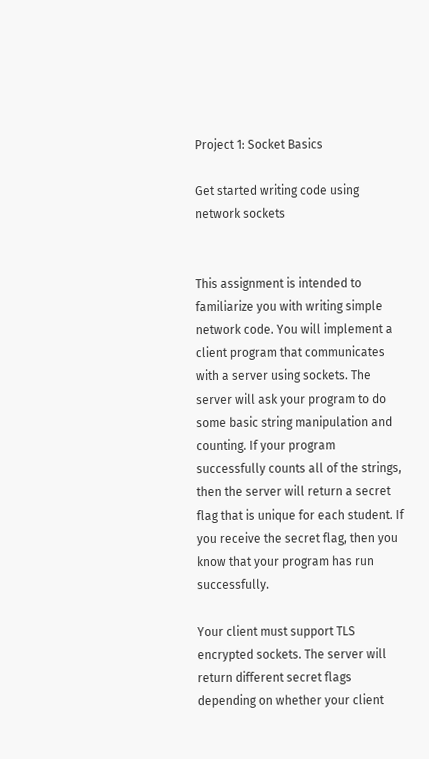Project 1: Socket Basics

Get started writing code using network sockets


This assignment is intended to familiarize you with writing simple network code. You will implement a client program that communicates with a server using sockets. The server will ask your program to do some basic string manipulation and counting. If your program successfully counts all of the strings, then the server will return a secret flag that is unique for each student. If you receive the secret flag, then you know that your program has run successfully.

Your client must support TLS encrypted sockets. The server will return different secret flags depending on whether your client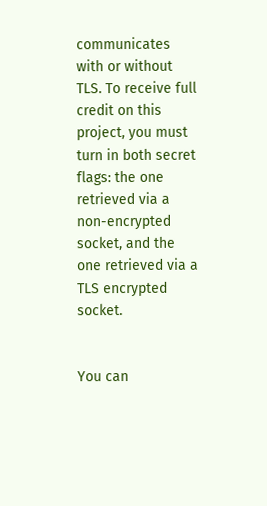communicates with or without TLS. To receive full credit on this project, you must turn in both secret flags: the one retrieved via a non-encrypted socket, and the one retrieved via a TLS encrypted socket.


You can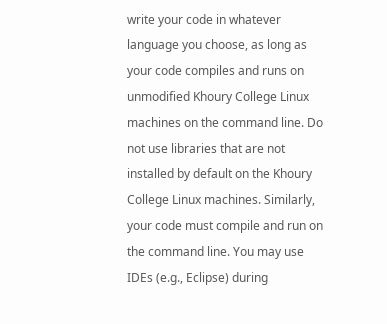write your code in whatever language you choose, as long as your code compiles and runs on unmodified Khoury College Linux machines on the command line. Do not use libraries that are not installed by default on the Khoury College Linux machines. Similarly, your code must compile and run on the command line. You may use IDEs (e.g., Eclipse) during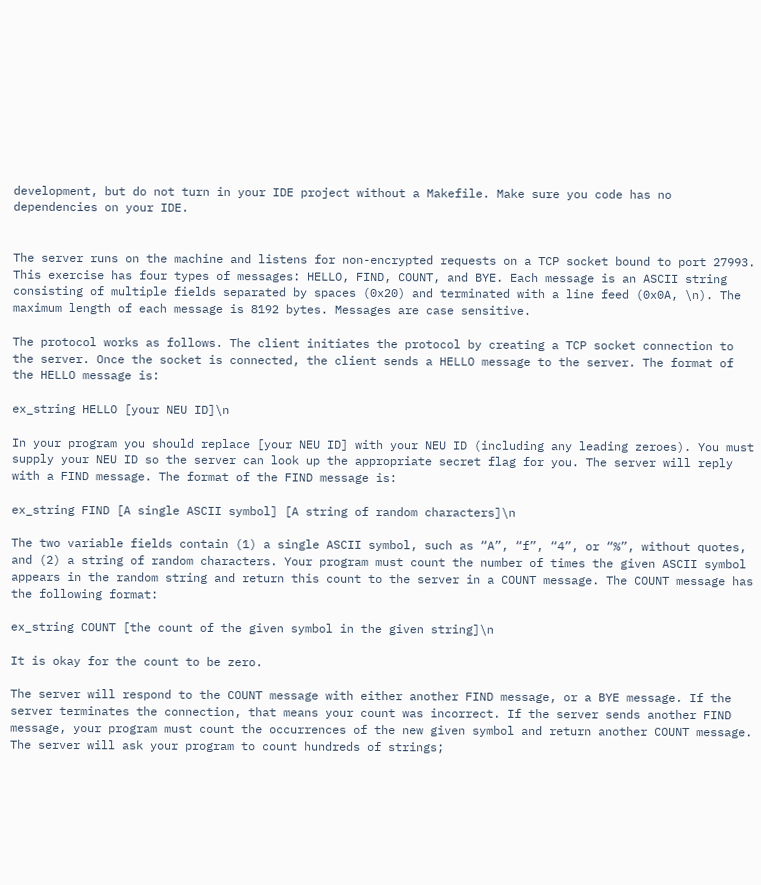development, but do not turn in your IDE project without a Makefile. Make sure you code has no dependencies on your IDE.


The server runs on the machine and listens for non-encrypted requests on a TCP socket bound to port 27993. This exercise has four types of messages: HELLO, FIND, COUNT, and BYE. Each message is an ASCII string consisting of multiple fields separated by spaces (0x20) and terminated with a line feed (0x0A, \n). The maximum length of each message is 8192 bytes. Messages are case sensitive.

The protocol works as follows. The client initiates the protocol by creating a TCP socket connection to the server. Once the socket is connected, the client sends a HELLO message to the server. The format of the HELLO message is:

ex_string HELLO [your NEU ID]\n

In your program you should replace [your NEU ID] with your NEU ID (including any leading zeroes). You must supply your NEU ID so the server can look up the appropriate secret flag for you. The server will reply with a FIND message. The format of the FIND message is:

ex_string FIND [A single ASCII symbol] [A string of random characters]\n

The two variable fields contain (1) a single ASCII symbol, such as “A”, “f”, “4”, or “%”, without quotes, and (2) a string of random characters. Your program must count the number of times the given ASCII symbol appears in the random string and return this count to the server in a COUNT message. The COUNT message has the following format:

ex_string COUNT [the count of the given symbol in the given string]\n

It is okay for the count to be zero.

The server will respond to the COUNT message with either another FIND message, or a BYE message. If the server terminates the connection, that means your count was incorrect. If the server sends another FIND message, your program must count the occurrences of the new given symbol and return another COUNT message. The server will ask your program to count hundreds of strings;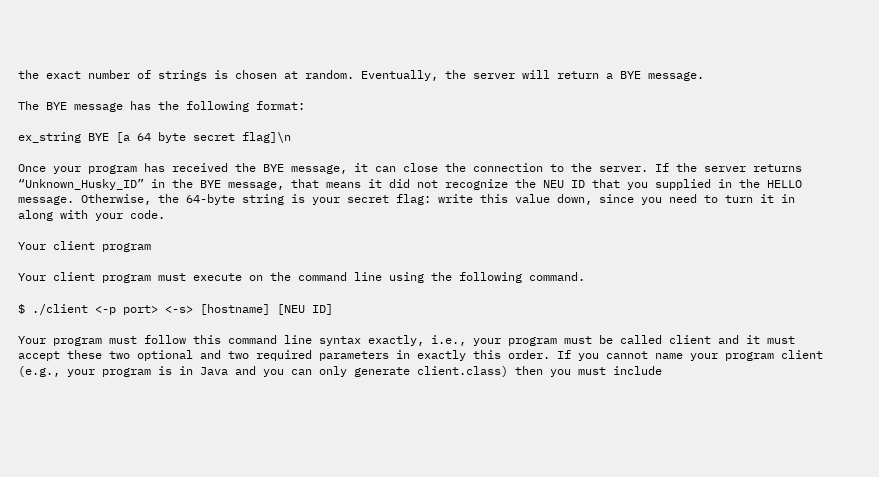the exact number of strings is chosen at random. Eventually, the server will return a BYE message.

The BYE message has the following format:

ex_string BYE [a 64 byte secret flag]\n

Once your program has received the BYE message, it can close the connection to the server. If the server returns “Unknown_Husky_ID” in the BYE message, that means it did not recognize the NEU ID that you supplied in the HELLO message. Otherwise, the 64-byte string is your secret flag: write this value down, since you need to turn it in along with your code.

Your client program

Your client program must execute on the command line using the following command.

$ ./client <-p port> <-s> [hostname] [NEU ID]

Your program must follow this command line syntax exactly, i.e., your program must be called client and it must accept these two optional and two required parameters in exactly this order. If you cannot name your program client (e.g., your program is in Java and you can only generate client.class) then you must include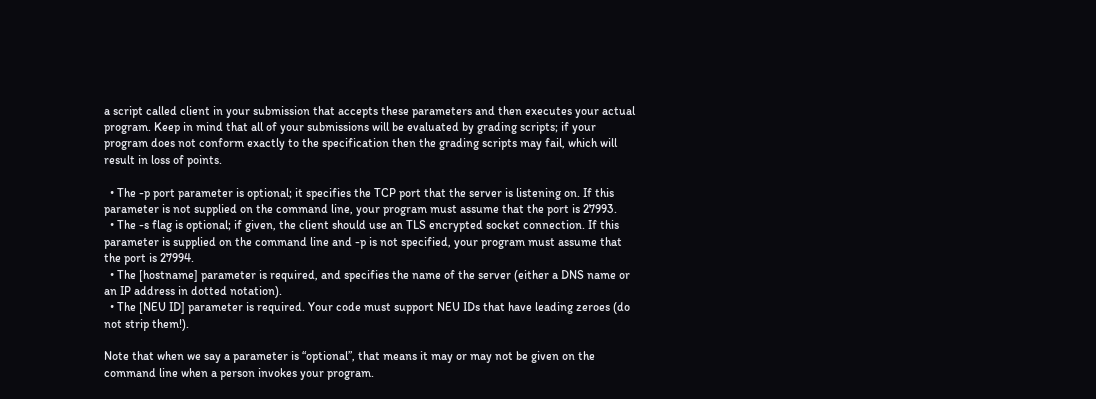a script called client in your submission that accepts these parameters and then executes your actual program. Keep in mind that all of your submissions will be evaluated by grading scripts; if your program does not conform exactly to the specification then the grading scripts may fail, which will result in loss of points.

  • The -p port parameter is optional; it specifies the TCP port that the server is listening on. If this parameter is not supplied on the command line, your program must assume that the port is 27993.
  • The -s flag is optional; if given, the client should use an TLS encrypted socket connection. If this parameter is supplied on the command line and -p is not specified, your program must assume that the port is 27994.
  • The [hostname] parameter is required, and specifies the name of the server (either a DNS name or an IP address in dotted notation).
  • The [NEU ID] parameter is required. Your code must support NEU IDs that have leading zeroes (do not strip them!).

Note that when we say a parameter is “optional”, that means it may or may not be given on the command line when a person invokes your program.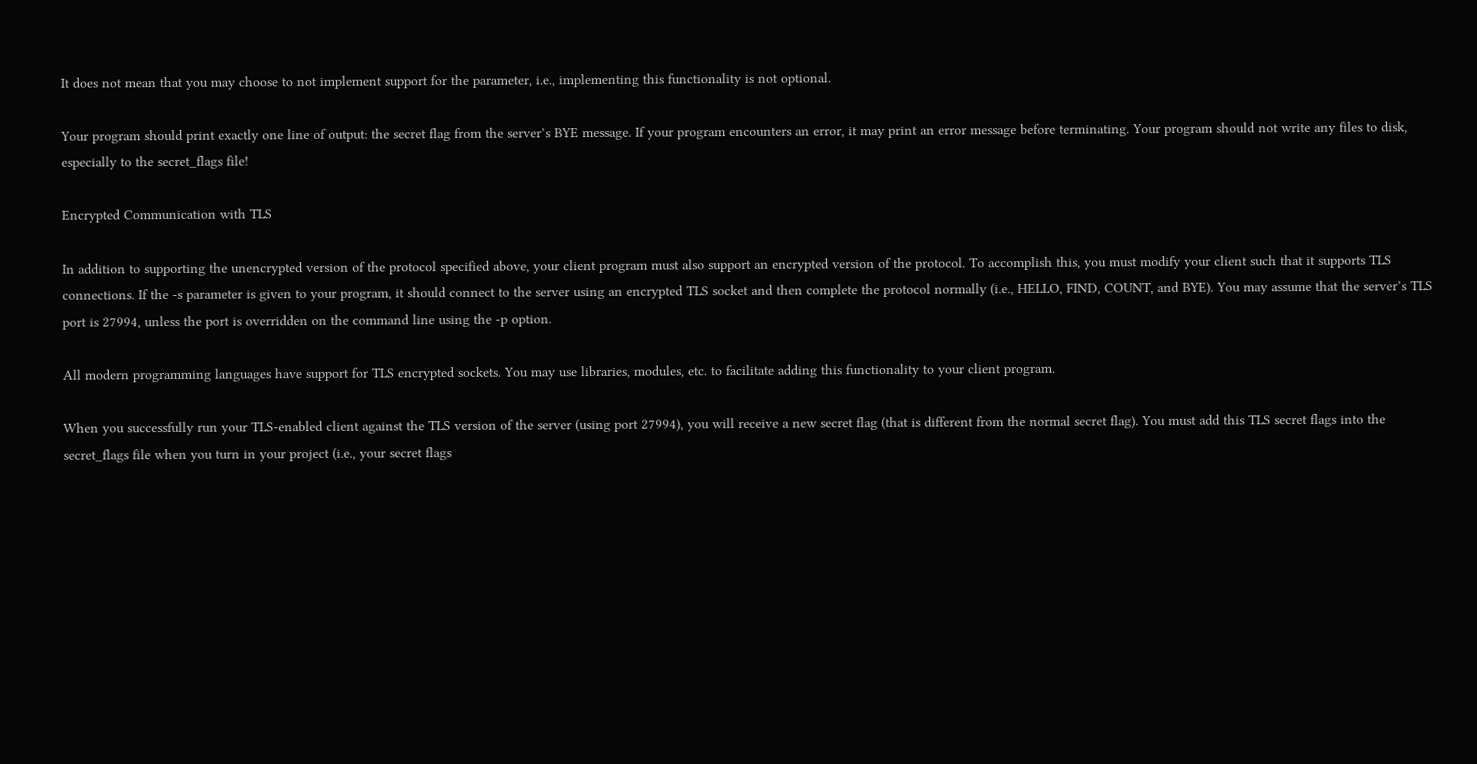It does not mean that you may choose to not implement support for the parameter, i.e., implementing this functionality is not optional.

Your program should print exactly one line of output: the secret flag from the server’s BYE message. If your program encounters an error, it may print an error message before terminating. Your program should not write any files to disk, especially to the secret_flags file!

Encrypted Communication with TLS

In addition to supporting the unencrypted version of the protocol specified above, your client program must also support an encrypted version of the protocol. To accomplish this, you must modify your client such that it supports TLS connections. If the -s parameter is given to your program, it should connect to the server using an encrypted TLS socket and then complete the protocol normally (i.e., HELLO, FIND, COUNT, and BYE). You may assume that the server’s TLS port is 27994, unless the port is overridden on the command line using the -p option.

All modern programming languages have support for TLS encrypted sockets. You may use libraries, modules, etc. to facilitate adding this functionality to your client program.

When you successfully run your TLS-enabled client against the TLS version of the server (using port 27994), you will receive a new secret flag (that is different from the normal secret flag). You must add this TLS secret flags into the secret_flags file when you turn in your project (i.e., your secret flags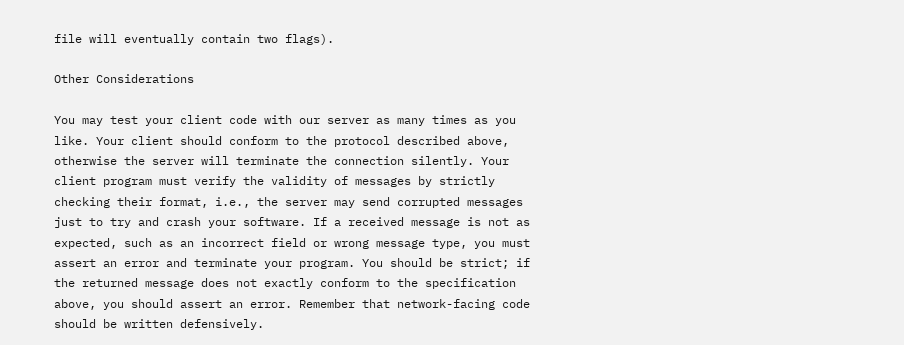file will eventually contain two flags).

Other Considerations

You may test your client code with our server as many times as you like. Your client should conform to the protocol described above, otherwise the server will terminate the connection silently. Your client program must verify the validity of messages by strictly checking their format, i.e., the server may send corrupted messages just to try and crash your software. If a received message is not as expected, such as an incorrect field or wrong message type, you must assert an error and terminate your program. You should be strict; if the returned message does not exactly conform to the specification above, you should assert an error. Remember that network-facing code should be written defensively.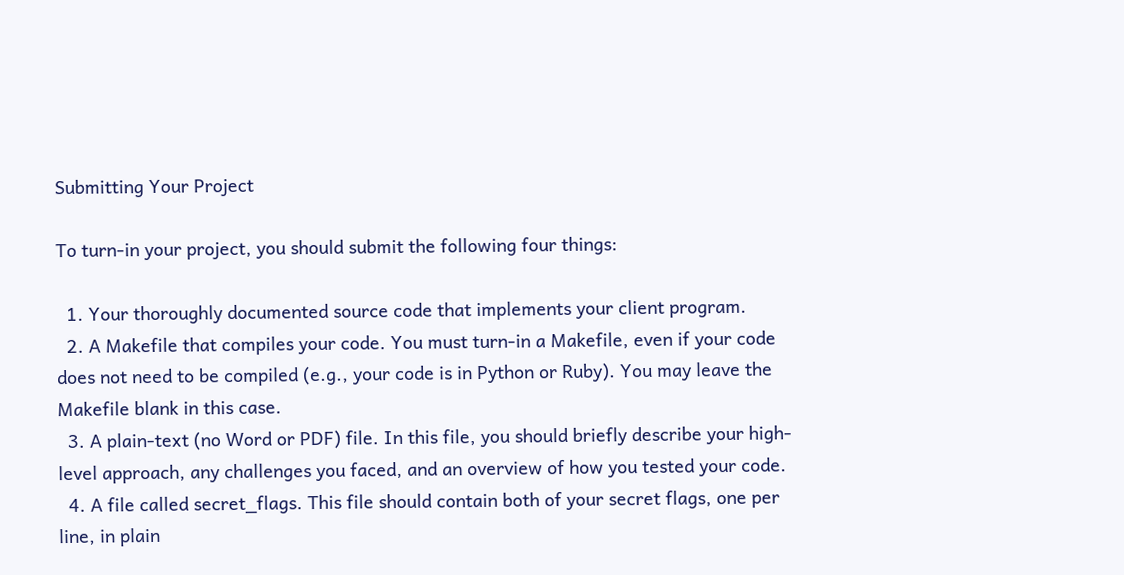Submitting Your Project

To turn-in your project, you should submit the following four things:

  1. Your thoroughly documented source code that implements your client program.
  2. A Makefile that compiles your code. You must turn-in a Makefile, even if your code does not need to be compiled (e.g., your code is in Python or Ruby). You may leave the Makefile blank in this case.
  3. A plain-text (no Word or PDF) file. In this file, you should briefly describe your high-level approach, any challenges you faced, and an overview of how you tested your code.
  4. A file called secret_flags. This file should contain both of your secret flags, one per line, in plain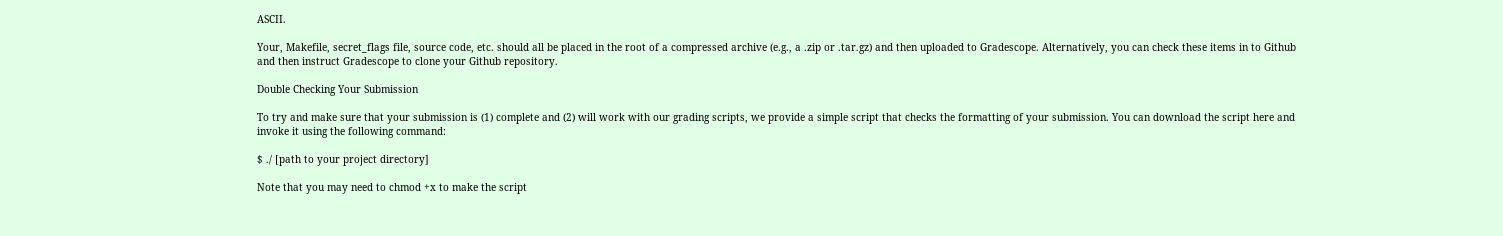ASCII.

Your, Makefile, secret_flags file, source code, etc. should all be placed in the root of a compressed archive (e.g., a .zip or .tar.gz) and then uploaded to Gradescope. Alternatively, you can check these items in to Github and then instruct Gradescope to clone your Github repository.

Double Checking Your Submission

To try and make sure that your submission is (1) complete and (2) will work with our grading scripts, we provide a simple script that checks the formatting of your submission. You can download the script here and invoke it using the following command:

$ ./ [path to your project directory]

Note that you may need to chmod +x to make the script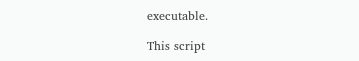executable.

This script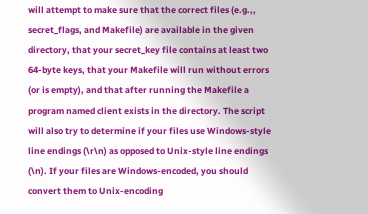will attempt to make sure that the correct files (e.g.,, secret_flags, and Makefile) are available in the given directory, that your secret_key file contains at least two 64-byte keys, that your Makefile will run without errors (or is empty), and that after running the Makefile a program named client exists in the directory. The script will also try to determine if your files use Windows-style line endings (\r\n) as opposed to Unix-style line endings (\n). If your files are Windows-encoded, you should convert them to Unix-encoding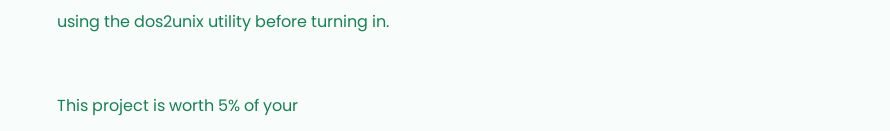using the dos2unix utility before turning in.


This project is worth 5% of your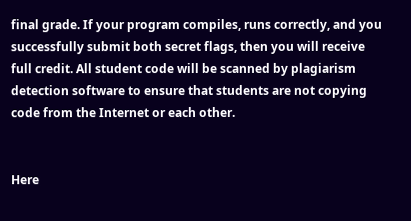final grade. If your program compiles, runs correctly, and you successfully submit both secret flags, then you will receive full credit. All student code will be scanned by plagiarism detection software to ensure that students are not copying code from the Internet or each other.


Here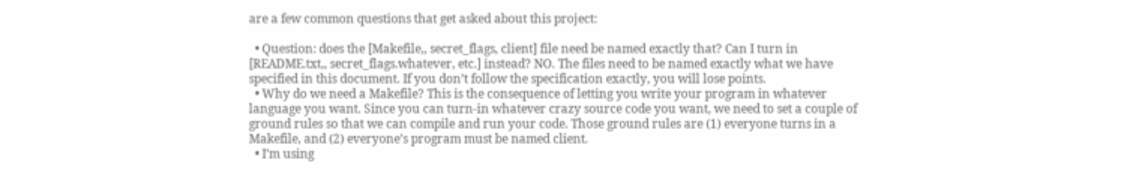are a few common questions that get asked about this project:

  • Question: does the [Makefile,, secret_flags, client] file need be named exactly that? Can I turn in [README.txt,, secret_flags.whatever, etc.] instead? NO. The files need to be named exactly what we have specified in this document. If you don’t follow the specification exactly, you will lose points.
  • Why do we need a Makefile? This is the consequence of letting you write your program in whatever language you want. Since you can turn-in whatever crazy source code you want, we need to set a couple of ground rules so that we can compile and run your code. Those ground rules are (1) everyone turns in a Makefile, and (2) everyone’s program must be named client.
  • I’m using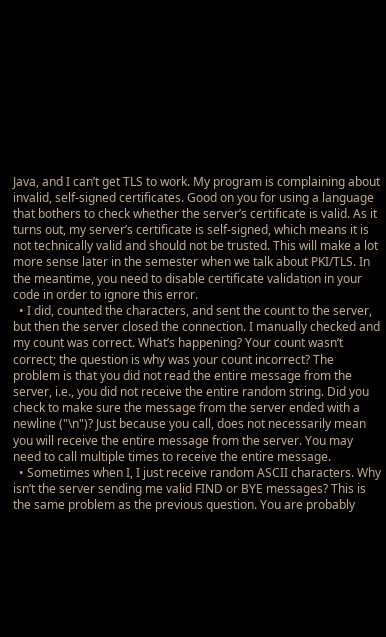Java, and I can’t get TLS to work. My program is complaining about invalid, self-signed certificates. Good on you for using a language that bothers to check whether the server’s certificate is valid. As it turns out, my server’s certificate is self-signed, which means it is not technically valid and should not be trusted. This will make a lot more sense later in the semester when we talk about PKI/TLS. In the meantime, you need to disable certificate validation in your code in order to ignore this error.
  • I did, counted the characters, and sent the count to the server, but then the server closed the connection. I manually checked and my count was correct. What’s happening? Your count wasn’t correct; the question is why was your count incorrect? The problem is that you did not read the entire message from the server, i.e., you did not receive the entire random string. Did you check to make sure the message from the server ended with a newline ("\n")? Just because you call, does not necessarily mean you will receive the entire message from the server. You may need to call multiple times to receive the entire message.
  • Sometimes when I, I just receive random ASCII characters. Why isn’t the server sending me valid FIND or BYE messages? This is the same problem as the previous question. You are probably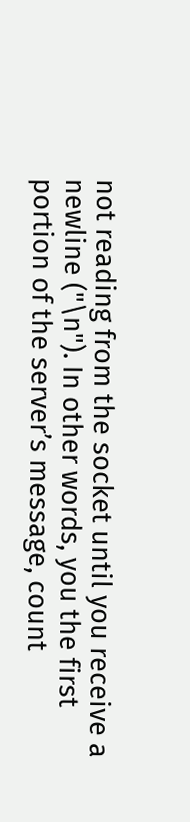not reading from the socket until you receive a newline ("\n"). In other words, you the first portion of the server’s message, count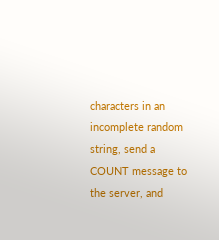characters in an incomplete random string, send a COUNT message to the server, and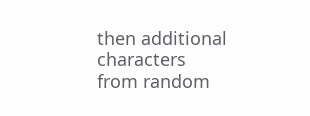then additional characters from random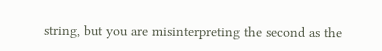string, but you are misinterpreting the second as the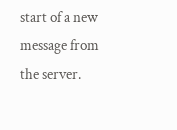start of a new message from the server.